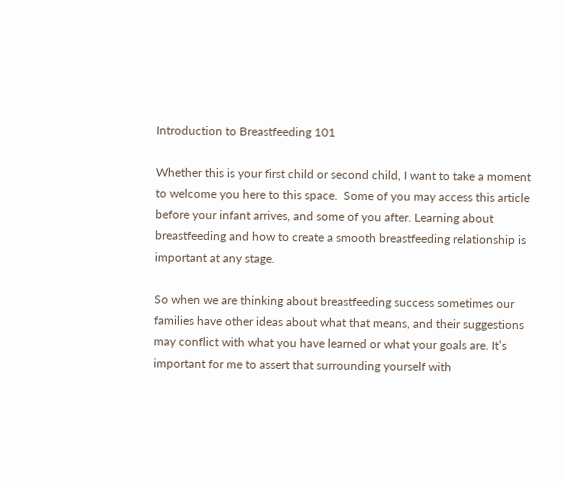Introduction to Breastfeeding 101

Whether this is your first child or second child, I want to take a moment to welcome you here to this space.  Some of you may access this article before your infant arrives, and some of you after. Learning about breastfeeding and how to create a smooth breastfeeding relationship is important at any stage.

So when we are thinking about breastfeeding success sometimes our families have other ideas about what that means, and their suggestions may conflict with what you have learned or what your goals are. It’s important for me to assert that surrounding yourself with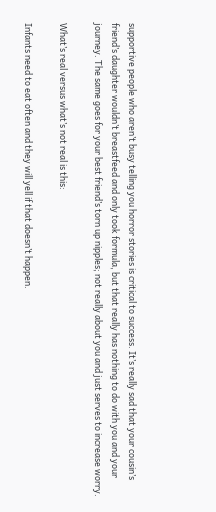supportive people who aren’t busy telling you horror stories is critical to success. It’s really sad that your cousin’s friend’s daughter wouldn’t breastfeed and only took formula, but that really has nothing to do with you and your journey. The same goes for your best friend’s torn up nipples; not really about you and just serves to increase worry.

What’s real versus what’s not real is this:

Infants need to eat often and they will yell if that doesn’t happen.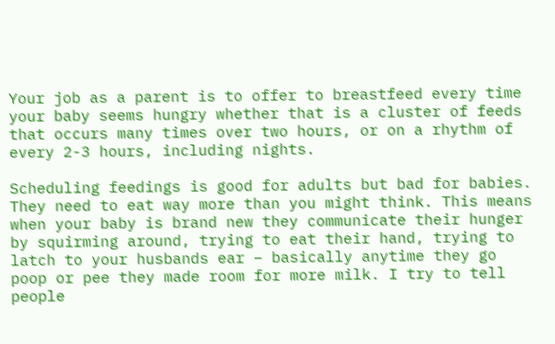Your job as a parent is to offer to breastfeed every time your baby seems hungry whether that is a cluster of feeds that occurs many times over two hours, or on a rhythm of every 2-3 hours, including nights.

Scheduling feedings is good for adults but bad for babies. They need to eat way more than you might think. This means when your baby is brand new they communicate their hunger by squirming around, trying to eat their hand, trying to latch to your husbands ear – basically anytime they go poop or pee they made room for more milk. I try to tell people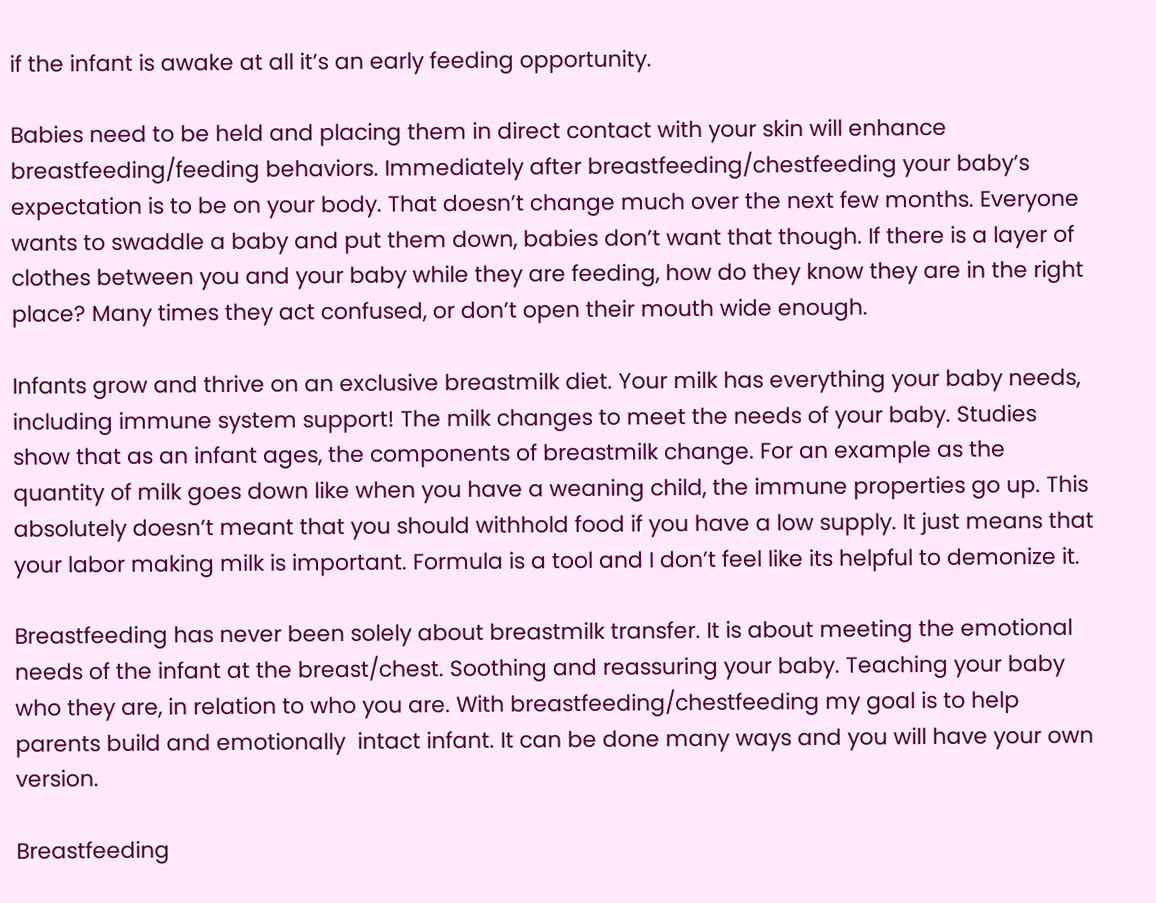if the infant is awake at all it’s an early feeding opportunity.

Babies need to be held and placing them in direct contact with your skin will enhance breastfeeding/feeding behaviors. Immediately after breastfeeding/chestfeeding your baby’s expectation is to be on your body. That doesn’t change much over the next few months. Everyone wants to swaddle a baby and put them down, babies don’t want that though. If there is a layer of clothes between you and your baby while they are feeding, how do they know they are in the right place? Many times they act confused, or don’t open their mouth wide enough.

Infants grow and thrive on an exclusive breastmilk diet. Your milk has everything your baby needs, including immune system support! The milk changes to meet the needs of your baby. Studies show that as an infant ages, the components of breastmilk change. For an example as the quantity of milk goes down like when you have a weaning child, the immune properties go up. This absolutely doesn’t meant that you should withhold food if you have a low supply. It just means that your labor making milk is important. Formula is a tool and I don’t feel like its helpful to demonize it.

Breastfeeding has never been solely about breastmilk transfer. It is about meeting the emotional needs of the infant at the breast/chest. Soothing and reassuring your baby. Teaching your baby who they are, in relation to who you are. With breastfeeding/chestfeeding my goal is to help parents build and emotionally  intact infant. It can be done many ways and you will have your own version.

Breastfeeding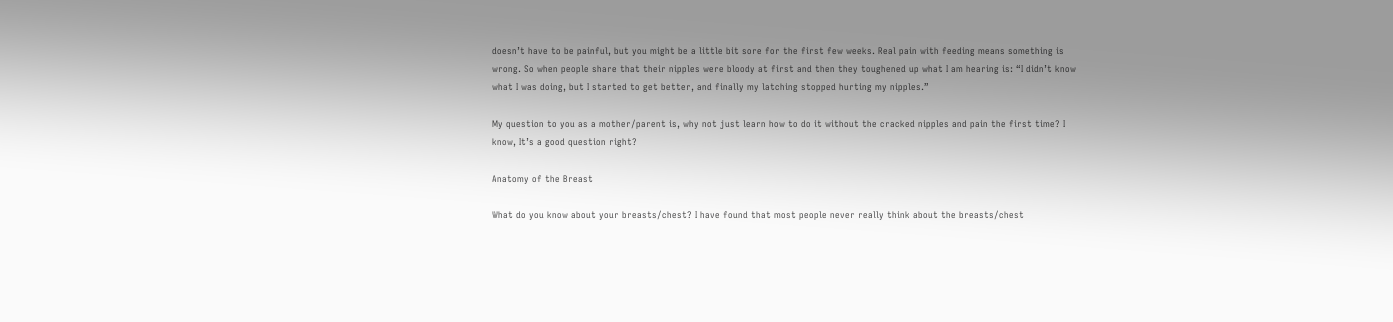doesn’t have to be painful, but you might be a little bit sore for the first few weeks. Real pain with feeding means something is wrong. So when people share that their nipples were bloody at first and then they toughened up what I am hearing is: “I didn’t know what I was doing, but I started to get better, and finally my latching stopped hurting my nipples.”

My question to you as a mother/parent is, why not just learn how to do it without the cracked nipples and pain the first time? I know, It’s a good question right?

Anatomy of the Breast

What do you know about your breasts/chest? I have found that most people never really think about the breasts/chest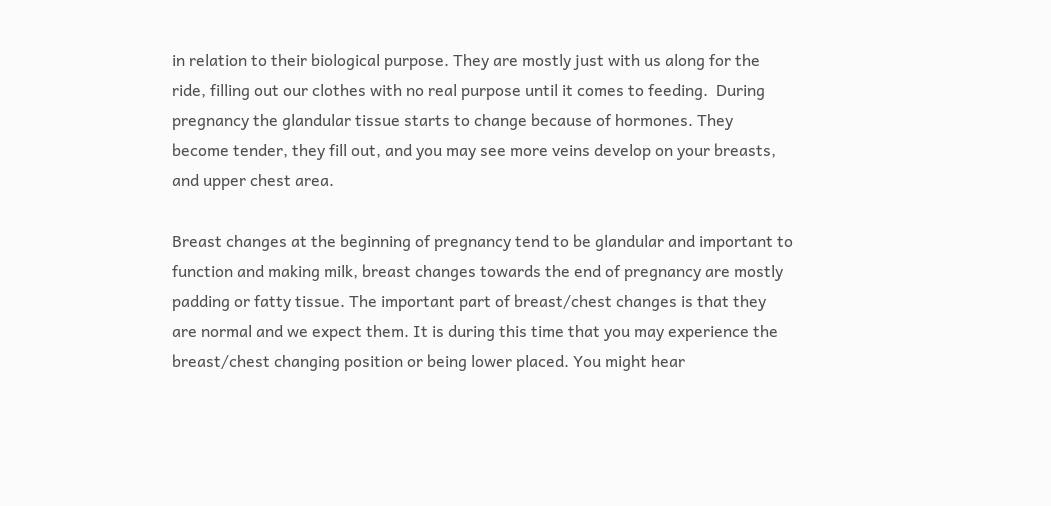in relation to their biological purpose. They are mostly just with us along for the ride, filling out our clothes with no real purpose until it comes to feeding.  During pregnancy the glandular tissue starts to change because of hormones. They become tender, they fill out, and you may see more veins develop on your breasts, and upper chest area.

Breast changes at the beginning of pregnancy tend to be glandular and important to function and making milk, breast changes towards the end of pregnancy are mostly padding or fatty tissue. The important part of breast/chest changes is that they are normal and we expect them. It is during this time that you may experience the breast/chest changing position or being lower placed. You might hear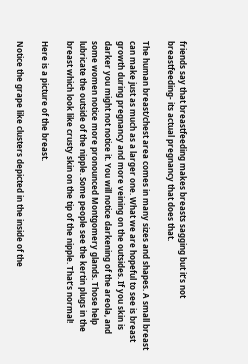friends say that breastfeeding makes breasts sagging but it’s not breastfeeding- its actual pregnancy that does that.

The human breast/chest area comes in many sizes and shapes. A small breast can make just as much as a larger one. What we are hopeful to see is breast growth during pregnancy and more veining on the outsides. If you skin is darker you might not notice it. You will notice darkening of the areola, and some women notice more pronounced Montgomery glands. Those help lubricate the outside of the nipple. Some people see the kertin plugs in the breast which look like crusty skin on the tip of the nipple. That’s normal!

Here is a picture of the breast.

Notice the grape like clusters depicted in the inside of the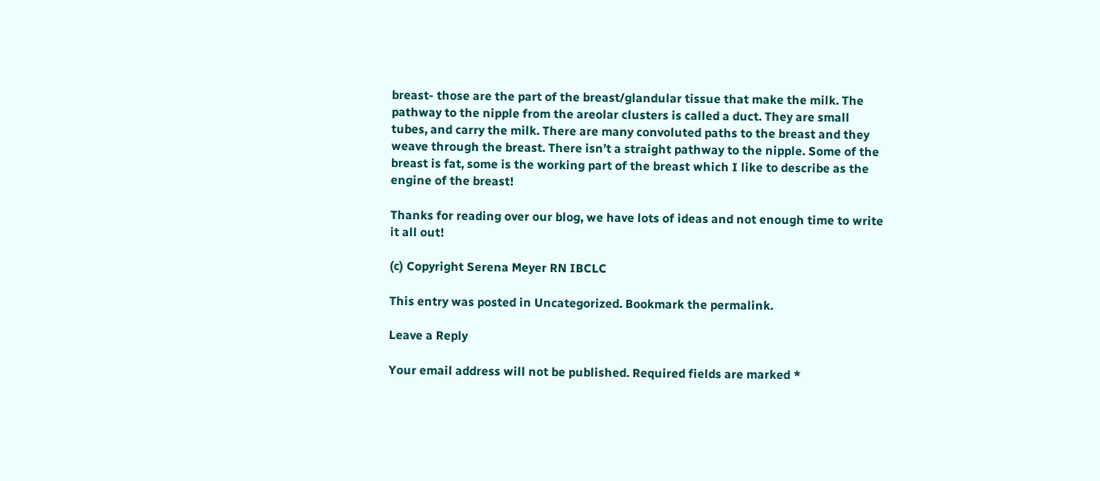breast- those are the part of the breast/glandular tissue that make the milk. The pathway to the nipple from the areolar clusters is called a duct. They are small tubes, and carry the milk. There are many convoluted paths to the breast and they weave through the breast. There isn’t a straight pathway to the nipple. Some of the breast is fat, some is the working part of the breast which I like to describe as the engine of the breast!

Thanks for reading over our blog, we have lots of ideas and not enough time to write it all out!

(c) Copyright Serena Meyer RN IBCLC

This entry was posted in Uncategorized. Bookmark the permalink.

Leave a Reply

Your email address will not be published. Required fields are marked *